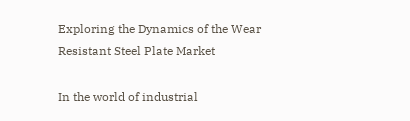Exploring the Dynamics of the Wear Resistant Steel Plate Market

In the world of industrial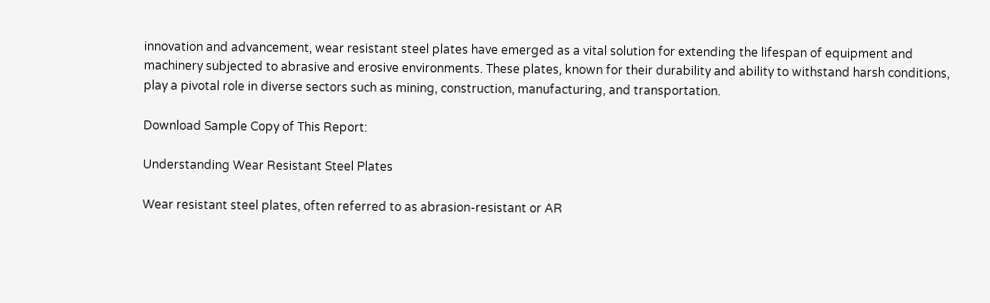innovation and advancement, wear resistant steel plates have emerged as a vital solution for extending the lifespan of equipment and machinery subjected to abrasive and erosive environments. These plates, known for their durability and ability to withstand harsh conditions, play a pivotal role in diverse sectors such as mining, construction, manufacturing, and transportation.

Download Sample Copy of This Report:

Understanding Wear Resistant Steel Plates

Wear resistant steel plates, often referred to as abrasion-resistant or AR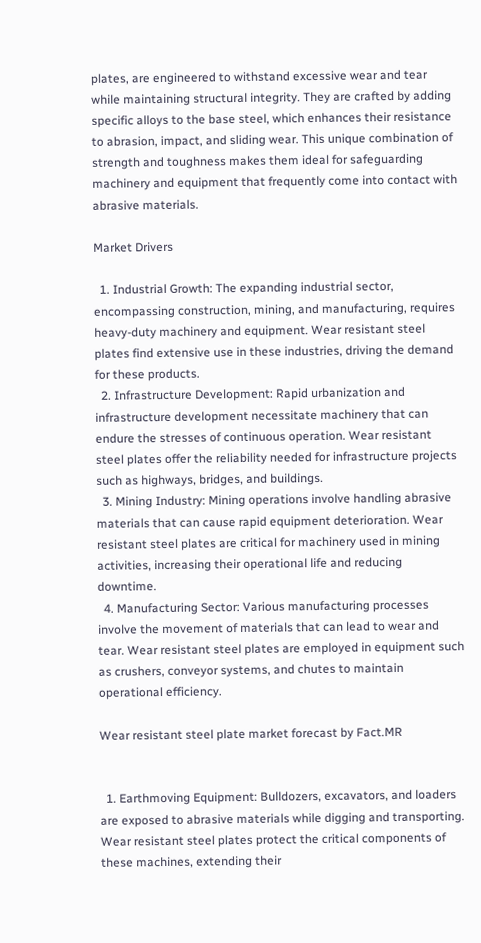plates, are engineered to withstand excessive wear and tear while maintaining structural integrity. They are crafted by adding specific alloys to the base steel, which enhances their resistance to abrasion, impact, and sliding wear. This unique combination of strength and toughness makes them ideal for safeguarding machinery and equipment that frequently come into contact with abrasive materials.

Market Drivers

  1. Industrial Growth: The expanding industrial sector, encompassing construction, mining, and manufacturing, requires heavy-duty machinery and equipment. Wear resistant steel plates find extensive use in these industries, driving the demand for these products.
  2. Infrastructure Development: Rapid urbanization and infrastructure development necessitate machinery that can endure the stresses of continuous operation. Wear resistant steel plates offer the reliability needed for infrastructure projects such as highways, bridges, and buildings.
  3. Mining Industry: Mining operations involve handling abrasive materials that can cause rapid equipment deterioration. Wear resistant steel plates are critical for machinery used in mining activities, increasing their operational life and reducing downtime.
  4. Manufacturing Sector: Various manufacturing processes involve the movement of materials that can lead to wear and tear. Wear resistant steel plates are employed in equipment such as crushers, conveyor systems, and chutes to maintain operational efficiency.

Wear resistant steel plate market forecast by Fact.MR


  1. Earthmoving Equipment: Bulldozers, excavators, and loaders are exposed to abrasive materials while digging and transporting. Wear resistant steel plates protect the critical components of these machines, extending their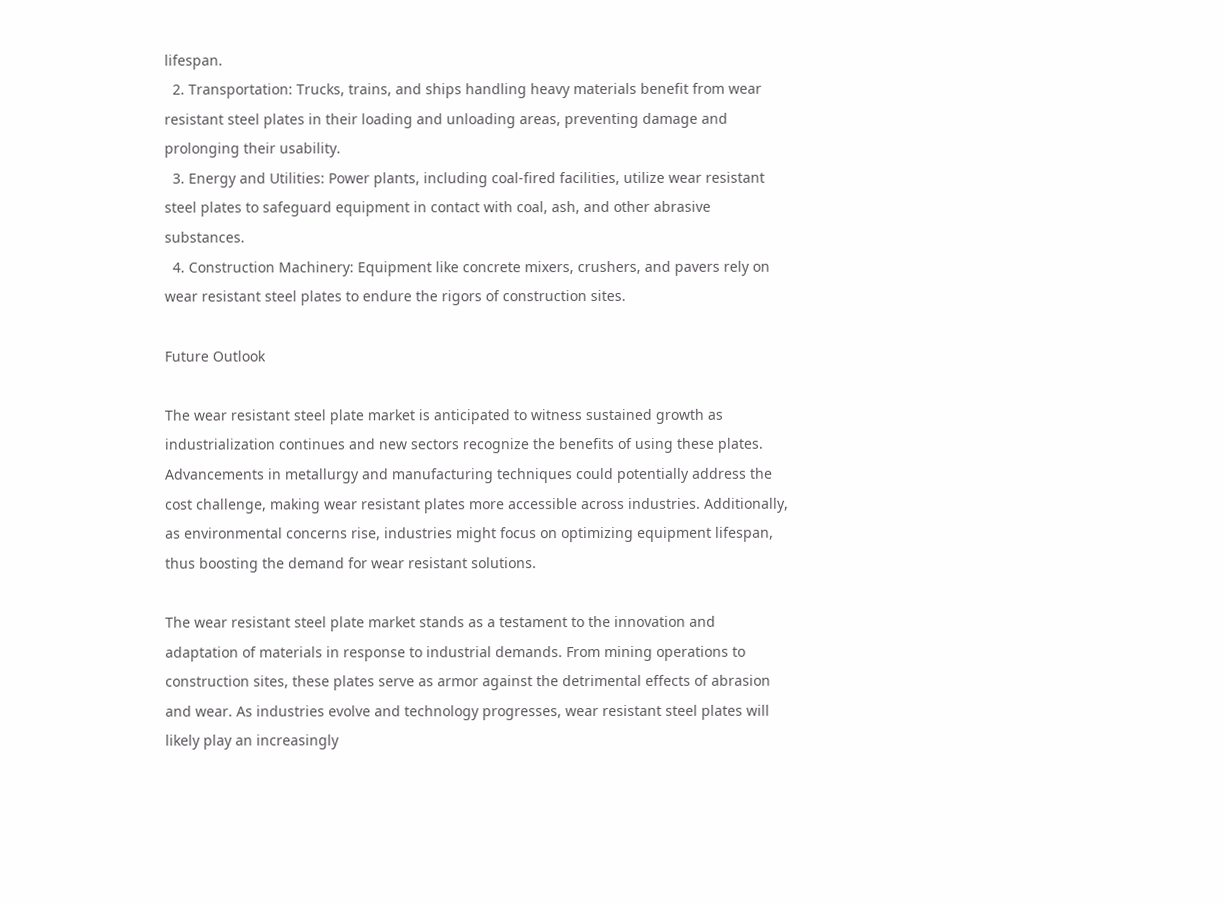lifespan.
  2. Transportation: Trucks, trains, and ships handling heavy materials benefit from wear resistant steel plates in their loading and unloading areas, preventing damage and prolonging their usability.
  3. Energy and Utilities: Power plants, including coal-fired facilities, utilize wear resistant steel plates to safeguard equipment in contact with coal, ash, and other abrasive substances.
  4. Construction Machinery: Equipment like concrete mixers, crushers, and pavers rely on wear resistant steel plates to endure the rigors of construction sites.

Future Outlook

The wear resistant steel plate market is anticipated to witness sustained growth as industrialization continues and new sectors recognize the benefits of using these plates. Advancements in metallurgy and manufacturing techniques could potentially address the cost challenge, making wear resistant plates more accessible across industries. Additionally, as environmental concerns rise, industries might focus on optimizing equipment lifespan, thus boosting the demand for wear resistant solutions.

The wear resistant steel plate market stands as a testament to the innovation and adaptation of materials in response to industrial demands. From mining operations to construction sites, these plates serve as armor against the detrimental effects of abrasion and wear. As industries evolve and technology progresses, wear resistant steel plates will likely play an increasingly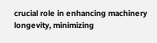crucial role in enhancing machinery longevity, minimizing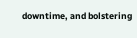downtime, and bolstering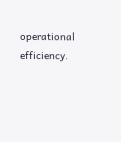operational efficiency.